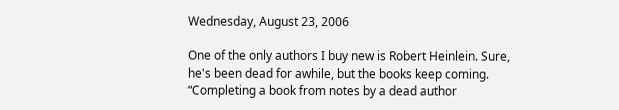Wednesday, August 23, 2006

One of the only authors I buy new is Robert Heinlein. Sure, he's been dead for awhile, but the books keep coming.
“Completing a book from notes by a dead author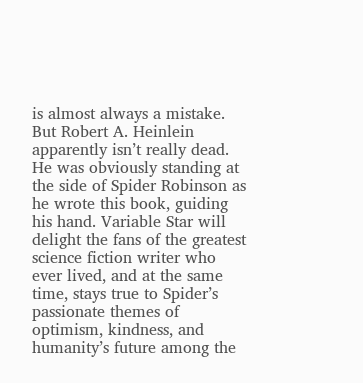is almost always a mistake. But Robert A. Heinlein apparently isn’t really dead. He was obviously standing at the side of Spider Robinson as he wrote this book, guiding his hand. Variable Star will delight the fans of the greatest science fiction writer who ever lived, and at the same time, stays true to Spider’s passionate themes of optimism, kindness, and humanity’s future among the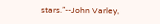stars.”--John Varley,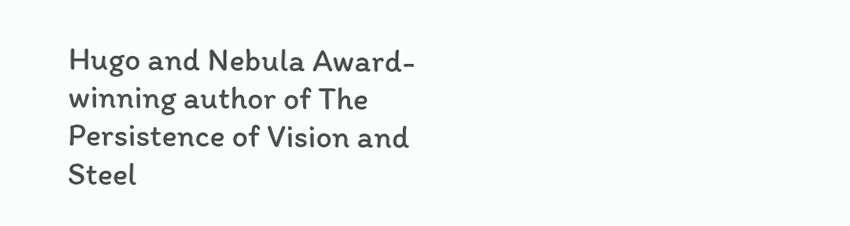Hugo and Nebula Award-winning author of The Persistence of Vision and Steel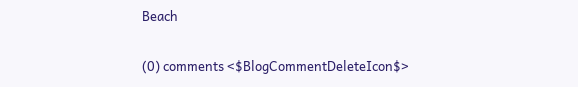Beach

(0) comments <$BlogCommentDeleteIcon$>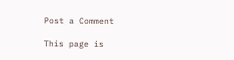Post a Comment

This page is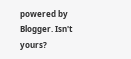powered by Blogger. Isn't yours?